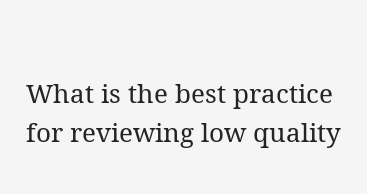What is the best practice for reviewing low quality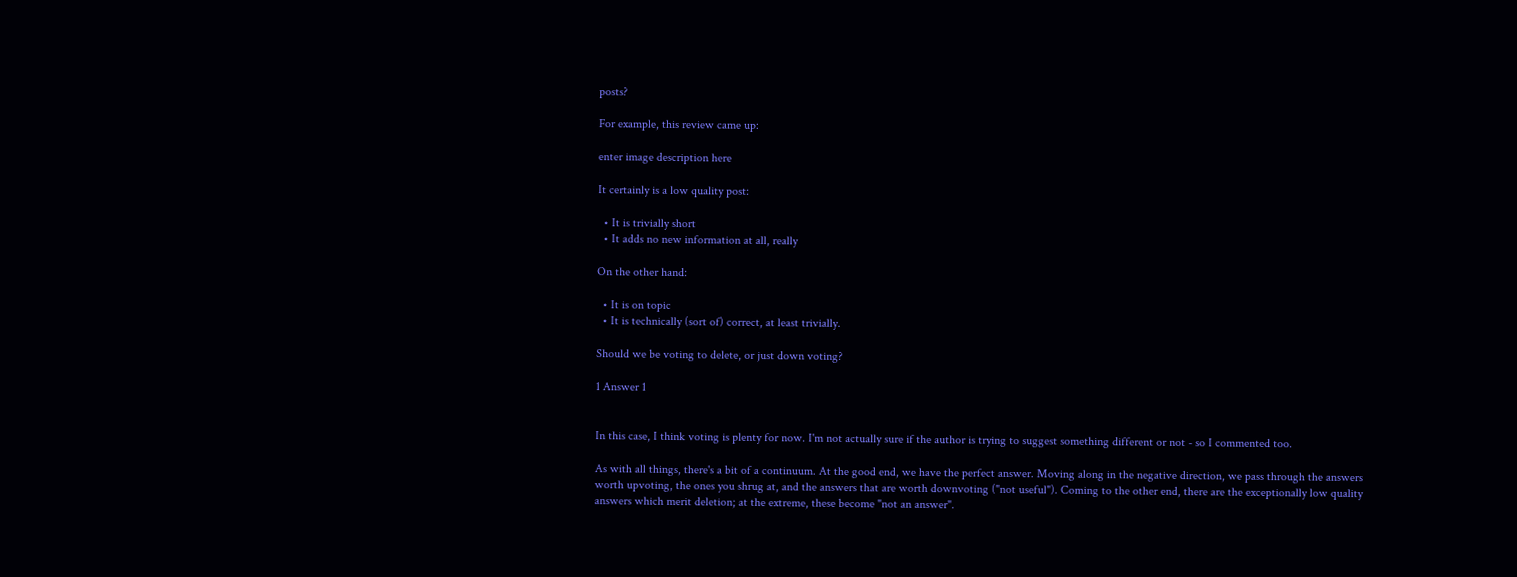posts?

For example, this review came up:

enter image description here

It certainly is a low quality post:

  • It is trivially short
  • It adds no new information at all, really

On the other hand:

  • It is on topic
  • It is technically (sort of) correct, at least trivially.

Should we be voting to delete, or just down voting?

1 Answer 1


In this case, I think voting is plenty for now. I'm not actually sure if the author is trying to suggest something different or not - so I commented too.

As with all things, there's a bit of a continuum. At the good end, we have the perfect answer. Moving along in the negative direction, we pass through the answers worth upvoting, the ones you shrug at, and the answers that are worth downvoting ("not useful"). Coming to the other end, there are the exceptionally low quality answers which merit deletion; at the extreme, these become "not an answer".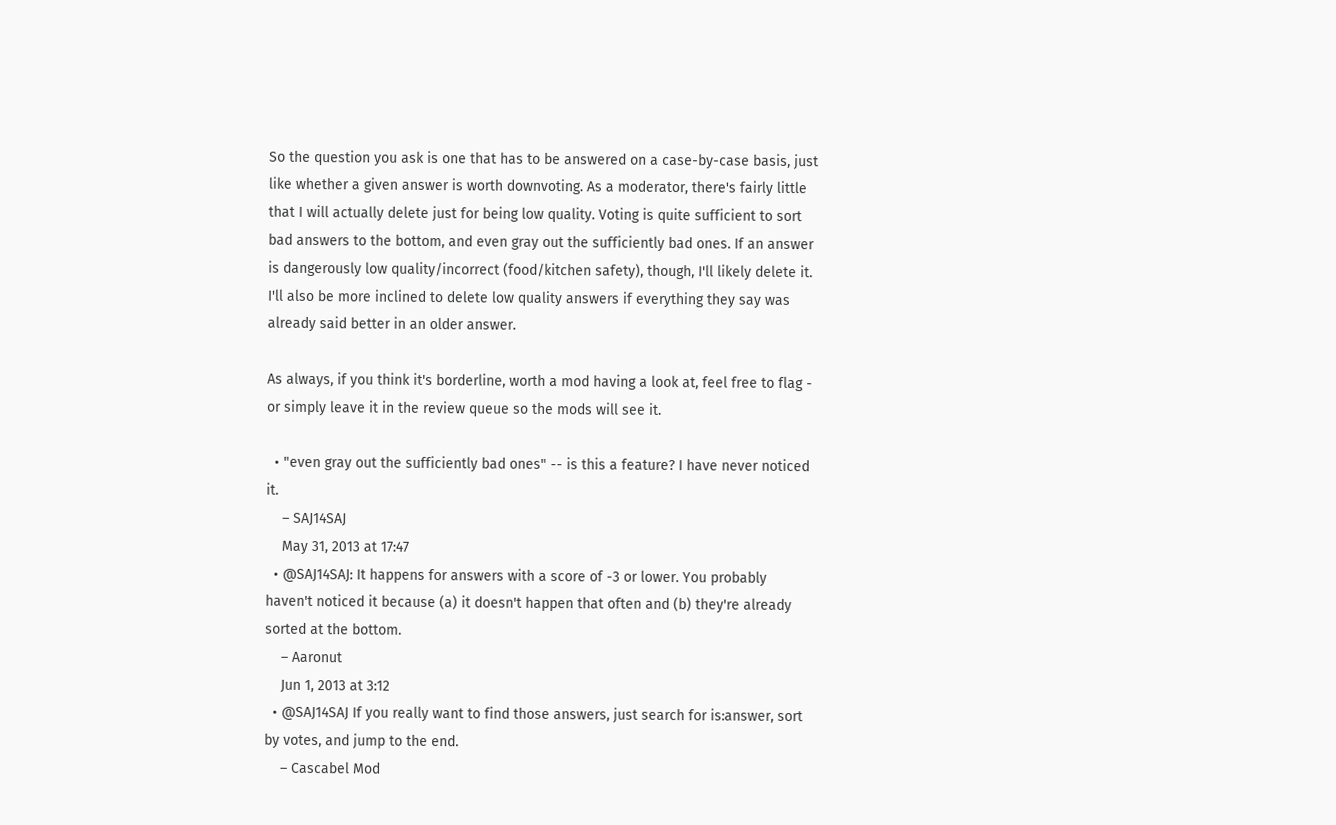So the question you ask is one that has to be answered on a case-by-case basis, just like whether a given answer is worth downvoting. As a moderator, there's fairly little that I will actually delete just for being low quality. Voting is quite sufficient to sort bad answers to the bottom, and even gray out the sufficiently bad ones. If an answer is dangerously low quality/incorrect (food/kitchen safety), though, I'll likely delete it. I'll also be more inclined to delete low quality answers if everything they say was already said better in an older answer.

As always, if you think it's borderline, worth a mod having a look at, feel free to flag - or simply leave it in the review queue so the mods will see it.

  • "even gray out the sufficiently bad ones" -- is this a feature? I have never noticed it.
    – SAJ14SAJ
    May 31, 2013 at 17:47
  • @SAJ14SAJ: It happens for answers with a score of -3 or lower. You probably haven't noticed it because (a) it doesn't happen that often and (b) they're already sorted at the bottom.
    – Aaronut
    Jun 1, 2013 at 3:12
  • @SAJ14SAJ If you really want to find those answers, just search for is:answer, sort by votes, and jump to the end.
    – Cascabel Mod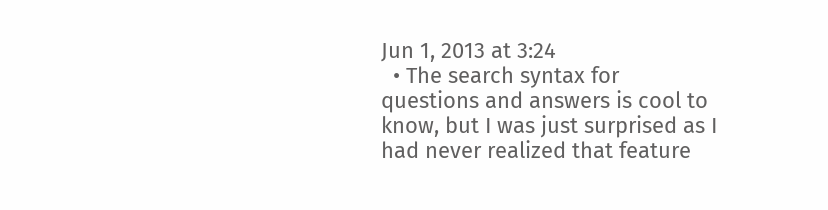Jun 1, 2013 at 3:24
  • The search syntax for questions and answers is cool to know, but I was just surprised as I had never realized that feature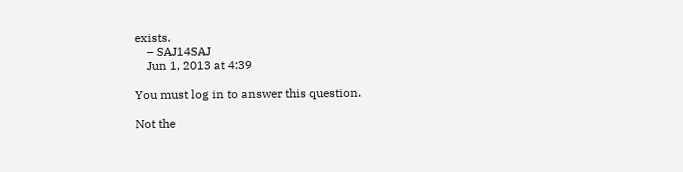exists.
    – SAJ14SAJ
    Jun 1, 2013 at 4:39

You must log in to answer this question.

Not the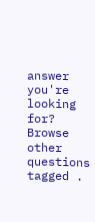answer you're looking for? Browse other questions tagged .